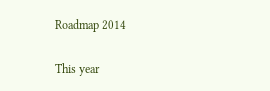Roadmap 2014

This year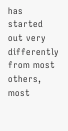has started out very differently from most others, most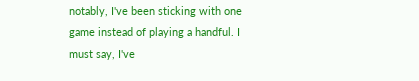notably, I've been sticking with one game instead of playing a handful. I must say, I've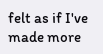felt as if I've made more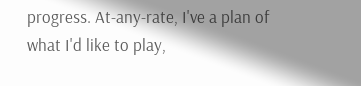progress. At-any-rate, I've a plan of what I'd like to play,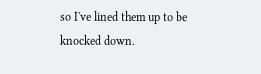so I've lined them up to be knocked down.